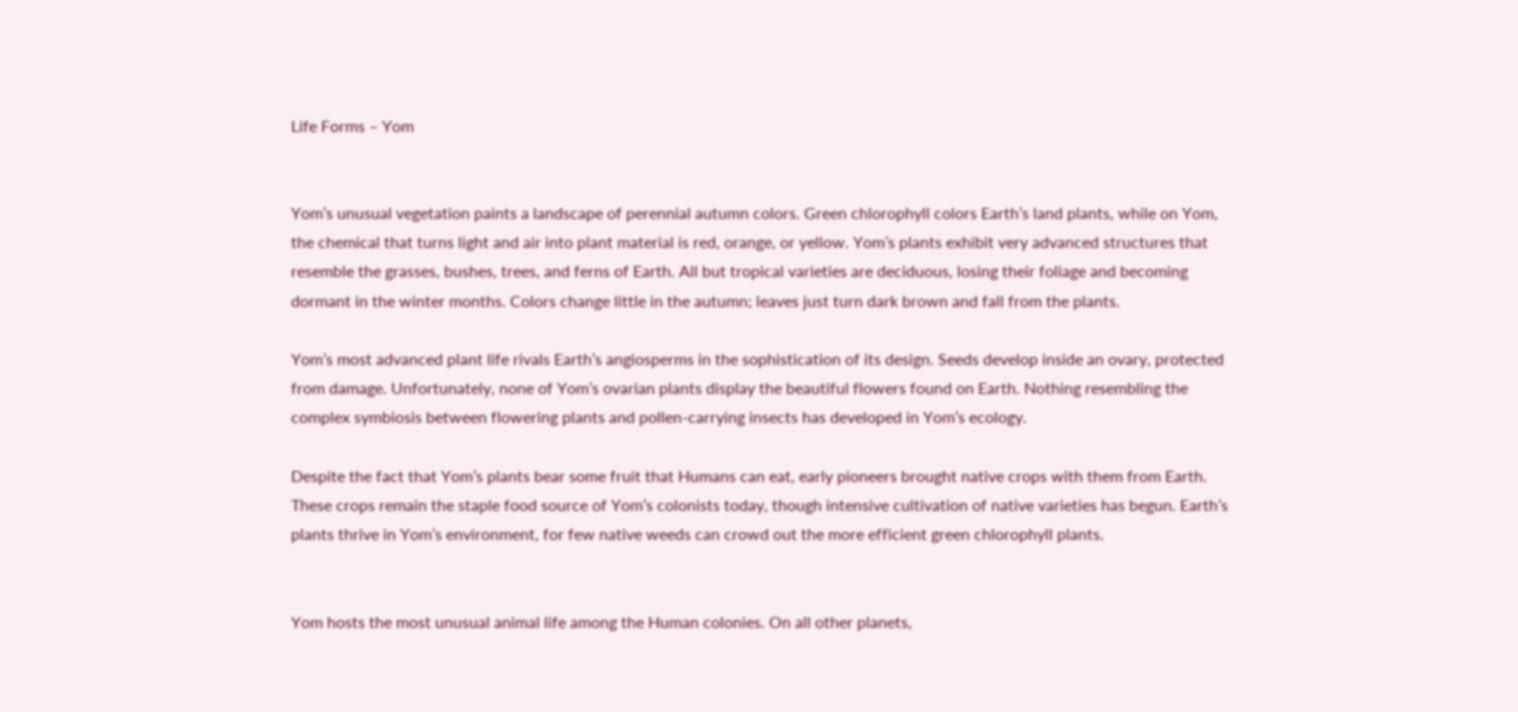Life Forms – Yom


Yom’s unusual vegetation paints a landscape of perennial autumn colors. Green chlorophyll colors Earth’s land plants, while on Yom, the chemical that turns light and air into plant material is red, orange, or yellow. Yom’s plants exhibit very advanced structures that resemble the grasses, bushes, trees, and ferns of Earth. All but tropical varieties are deciduous, losing their foliage and becoming dormant in the winter months. Colors change little in the autumn; leaves just turn dark brown and fall from the plants.

Yom’s most advanced plant life rivals Earth’s angiosperms in the sophistication of its design. Seeds develop inside an ovary, protected from damage. Unfortunately, none of Yom’s ovarian plants display the beautiful flowers found on Earth. Nothing resembling the complex symbiosis between flowering plants and pollen-carrying insects has developed in Yom’s ecology.

Despite the fact that Yom’s plants bear some fruit that Humans can eat, early pioneers brought native crops with them from Earth. These crops remain the staple food source of Yom’s colonists today, though intensive cultivation of native varieties has begun. Earth’s plants thrive in Yom’s environment, for few native weeds can crowd out the more efficient green chlorophyll plants.


Yom hosts the most unusual animal life among the Human colonies. On all other planets,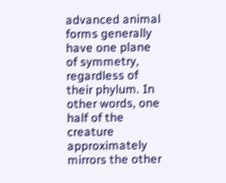advanced animal forms generally have one plane of symmetry, regardless of their phylum. In other words, one half of the creature approximately mirrors the other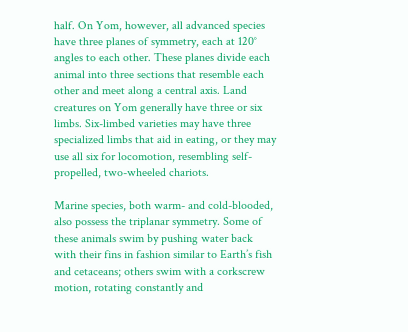half. On Yom, however, all advanced species have three planes of symmetry, each at 120° angles to each other. These planes divide each animal into three sections that resemble each other and meet along a central axis. Land creatures on Yom generally have three or six limbs. Six-limbed varieties may have three specialized limbs that aid in eating, or they may use all six for locomotion, resembling self-propelled, two-wheeled chariots.

Marine species, both warm- and cold-blooded, also possess the triplanar symmetry. Some of these animals swim by pushing water back with their fins in fashion similar to Earth’s fish and cetaceans; others swim with a corkscrew motion, rotating constantly and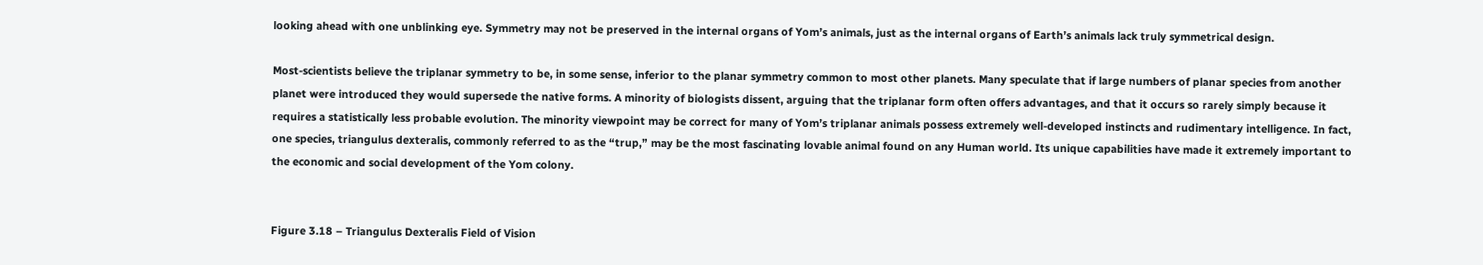looking ahead with one unblinking eye. Symmetry may not be preserved in the internal organs of Yom’s animals, just as the internal organs of Earth’s animals lack truly symmetrical design.

Most-scientists believe the triplanar symmetry to be, in some sense, inferior to the planar symmetry common to most other planets. Many speculate that if large numbers of planar species from another planet were introduced they would supersede the native forms. A minority of biologists dissent, arguing that the triplanar form often offers advantages, and that it occurs so rarely simply because it requires a statistically less probable evolution. The minority viewpoint may be correct for many of Yom’s triplanar animals possess extremely well-developed instincts and rudimentary intelligence. In fact, one species, triangulus dexteralis, commonly referred to as the “trup,” may be the most fascinating lovable animal found on any Human world. Its unique capabilities have made it extremely important to the economic and social development of the Yom colony.


Figure 3.18 – Triangulus Dexteralis Field of Vision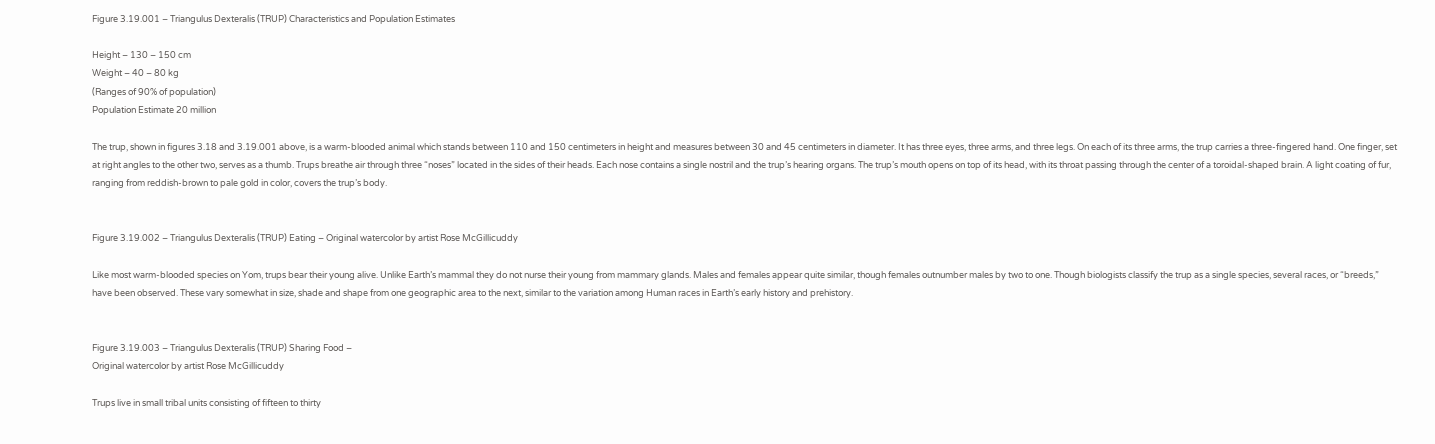Figure 3.19.001 – Triangulus Dexteralis (TRUP) Characteristics and Population Estimates

Height – 130 – 150 cm
Weight – 40 – 80 kg
(Ranges of 90% of population)
Population Estimate 20 million

The trup, shown in figures 3.18 and 3.19.001 above, is a warm-blooded animal which stands between 110 and 150 centimeters in height and measures between 30 and 45 centimeters in diameter. It has three eyes, three arms, and three legs. On each of its three arms, the trup carries a three-fingered hand. One finger, set at right angles to the other two, serves as a thumb. Trups breathe air through three “noses” located in the sides of their heads. Each nose contains a single nostril and the trup’s hearing organs. The trup’s mouth opens on top of its head, with its throat passing through the center of a toroidal-shaped brain. A light coating of fur, ranging from reddish-brown to pale gold in color, covers the trup’s body.


Figure 3.19.002 – Triangulus Dexteralis (TRUP) Eating – Original watercolor by artist Rose McGillicuddy

Like most warm-blooded species on Yom, trups bear their young alive. Unlike Earth’s mammal they do not nurse their young from mammary glands. Males and females appear quite similar, though females outnumber males by two to one. Though biologists classify the trup as a single species, several races, or “breeds,” have been observed. These vary somewhat in size, shade and shape from one geographic area to the next, similar to the variation among Human races in Earth’s early history and prehistory.


Figure 3.19.003 – Triangulus Dexteralis (TRUP) Sharing Food –
Original watercolor by artist Rose McGillicuddy

Trups live in small tribal units consisting of fifteen to thirty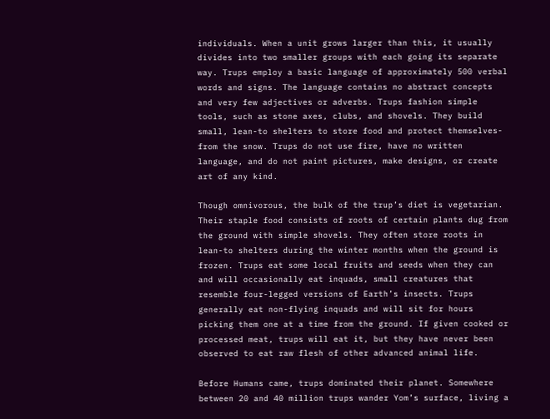individuals. When a unit grows larger than this, it usually divides into two smaller groups with each going its separate way. Trups employ a basic language of approximately 500 verbal words and signs. The language contains no abstract concepts and very few adjectives or adverbs. Trups fashion simple tools, such as stone axes, clubs, and shovels. They build small, lean-to shelters to store food and protect themselves-from the snow. Trups do not use fire, have no written language, and do not paint pictures, make designs, or create art of any kind.

Though omnivorous, the bulk of the trup’s diet is vegetarian. Their staple food consists of roots of certain plants dug from the ground with simple shovels. They often store roots in lean-to shelters during the winter months when the ground is frozen. Trups eat some local fruits and seeds when they can and will occasionally eat inquads, small creatures that resemble four-legged versions of Earth’s insects. Trups generally eat non-flying inquads and will sit for hours picking them one at a time from the ground. If given cooked or processed meat, trups will eat it, but they have never been observed to eat raw flesh of other advanced animal life.

Before Humans came, trups dominated their planet. Somewhere between 20 and 40 million trups wander Yom’s surface, living a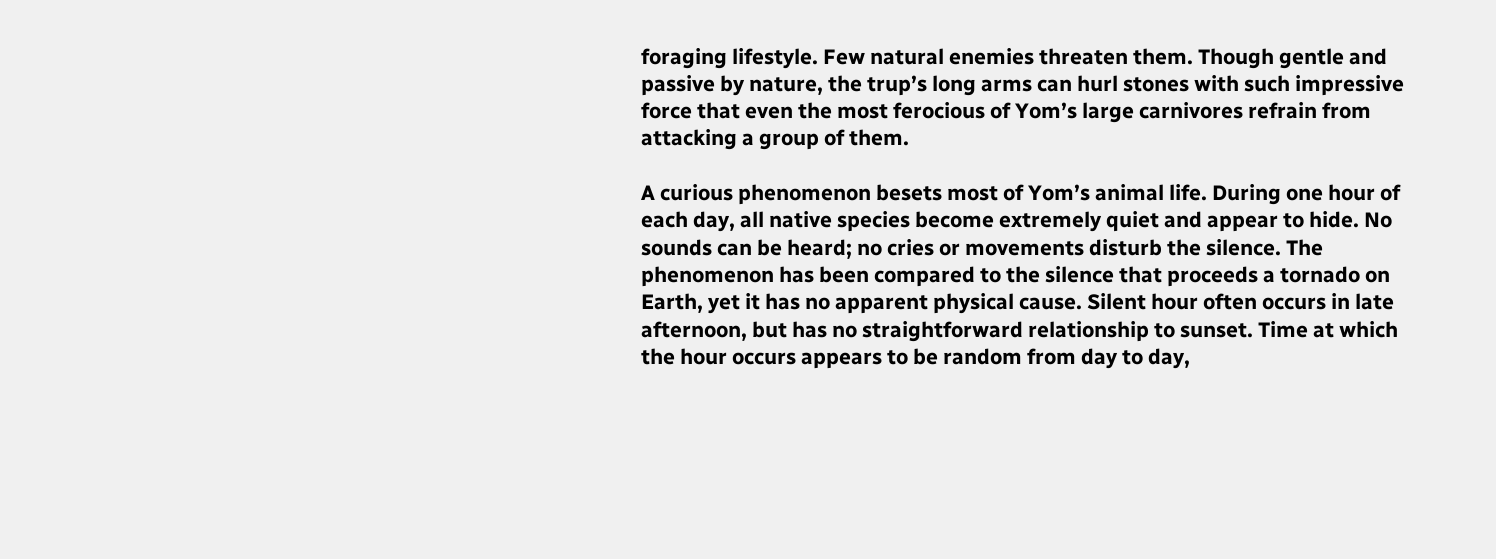foraging lifestyle. Few natural enemies threaten them. Though gentle and passive by nature, the trup’s long arms can hurl stones with such impressive force that even the most ferocious of Yom’s large carnivores refrain from attacking a group of them.

A curious phenomenon besets most of Yom’s animal life. During one hour of each day, all native species become extremely quiet and appear to hide. No sounds can be heard; no cries or movements disturb the silence. The phenomenon has been compared to the silence that proceeds a tornado on Earth, yet it has no apparent physical cause. Silent hour often occurs in late afternoon, but has no straightforward relationship to sunset. Time at which the hour occurs appears to be random from day to day,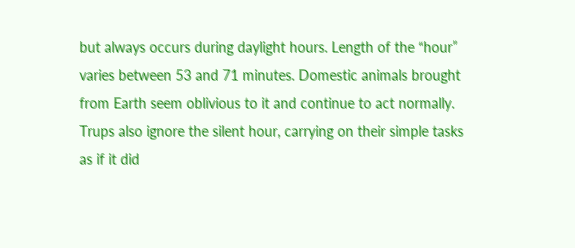but always occurs during daylight hours. Length of the “hour” varies between 53 and 71 minutes. Domestic animals brought from Earth seem oblivious to it and continue to act normally. Trups also ignore the silent hour, carrying on their simple tasks as if it did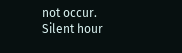not occur. Silent hour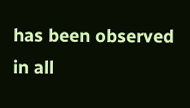has been observed in all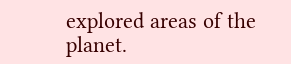explored areas of the planet.